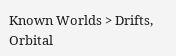Known Worlds > Drifts, Orbital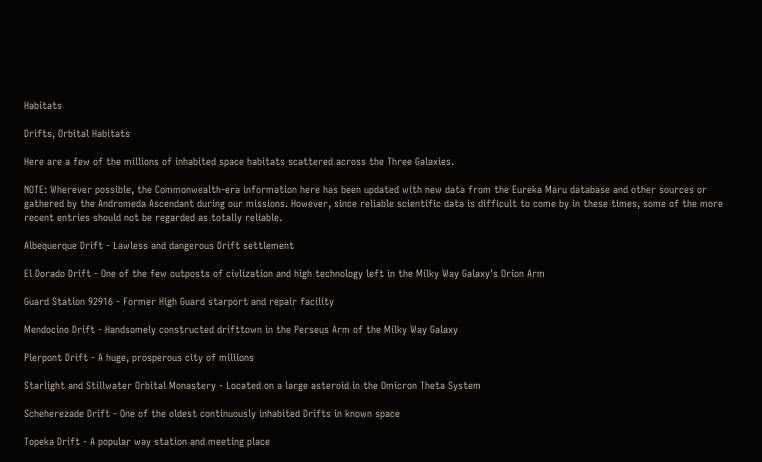Habitats

Drifts, Orbital Habitats

Here are a few of the millions of inhabited space habitats scattered across the Three Galaxies.

NOTE: Wherever possible, the Commonwealth-era information here has been updated with new data from the Eureka Maru database and other sources or gathered by the Andromeda Ascendant during our missions. However, since reliable scientific data is difficult to come by in these times, some of the more recent entries should not be regarded as totally reliable.

Albequerque Drift - Lawless and dangerous Drift settlement

El Dorado Drift - One of the few outposts of civlization and high technology left in the Milky Way Galaxy's Orion Arm

Guard Station 92916 - Former High Guard starport and repair facility

Mendocino Drift - Handsomely constructed drifttown in the Perseus Arm of the Milky Way Galaxy

Pierpont Drift - A huge, prosperous city of millions

Starlight and Stillwater Orbital Monastery - Located on a large asteroid in the Omicron Theta System

Scheherezade Drift - One of the oldest continuously inhabited Drifts in known space

Topeka Drift - A popular way station and meeting place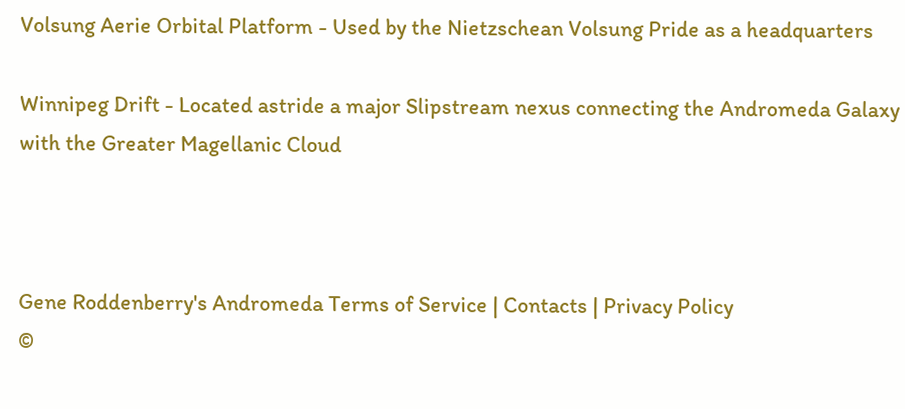Volsung Aerie Orbital Platform - Used by the Nietzschean Volsung Pride as a headquarters

Winnipeg Drift - Located astride a major Slipstream nexus connecting the Andromeda Galaxy with the Greater Magellanic Cloud



Gene Roddenberry's Andromeda Terms of Service | Contacts | Privacy Policy
©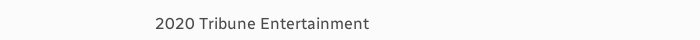2020 Tribune Entertainment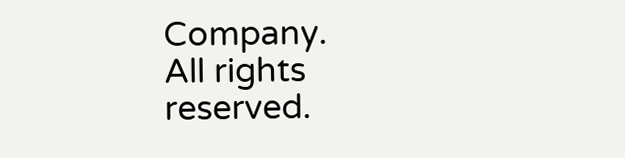Company.
All rights reserved.